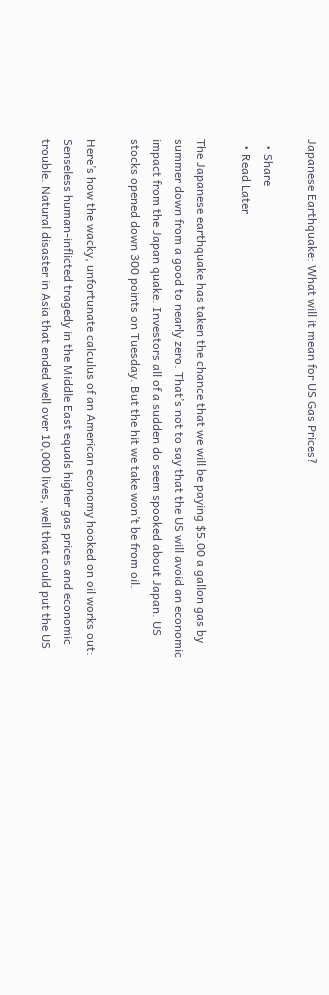Japanese Earthquake: What will it mean for US Gas Prices?

  • Share
  • Read Later

The Japanese earthquake has taken the chance that we will be paying $5.00 a gallon gas by summer down from a good to nearly zero. That’s not to say that the US will avoid an economic impact from the Japan quake. Investors all of a sudden do seem spooked about Japan. US stocks opened down 300 points on Tuesday. But the hit we take won’t be from oil.

Here’s how the wacky, unfortunate calculus of an American economy hooked on oil works out: Senseless human-inflicted tragedy in the Middle East equals higher gas prices and economic trouble. Natural disaster in Asia that ended well over 10,000 lives, well that could put the US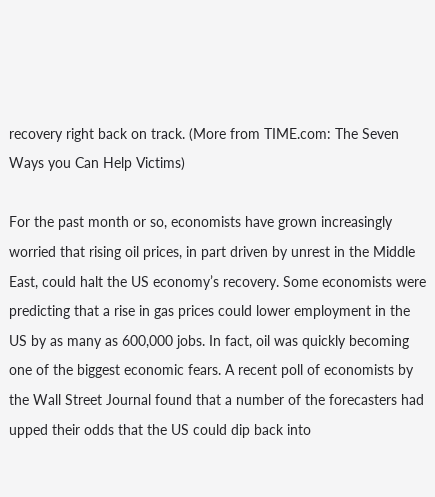recovery right back on track. (More from TIME.com: The Seven Ways you Can Help Victims)

For the past month or so, economists have grown increasingly worried that rising oil prices, in part driven by unrest in the Middle East, could halt the US economy’s recovery. Some economists were predicting that a rise in gas prices could lower employment in the US by as many as 600,000 jobs. In fact, oil was quickly becoming one of the biggest economic fears. A recent poll of economists by the Wall Street Journal found that a number of the forecasters had upped their odds that the US could dip back into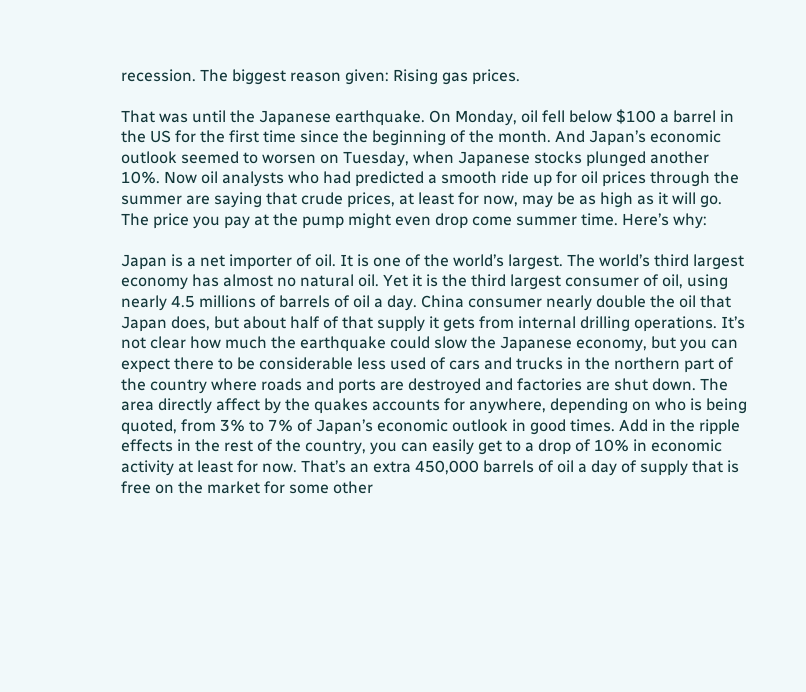recession. The biggest reason given: Rising gas prices.

That was until the Japanese earthquake. On Monday, oil fell below $100 a barrel in the US for the first time since the beginning of the month. And Japan’s economic outlook seemed to worsen on Tuesday, when Japanese stocks plunged another 10%. Now oil analysts who had predicted a smooth ride up for oil prices through the summer are saying that crude prices, at least for now, may be as high as it will go. The price you pay at the pump might even drop come summer time. Here’s why:

Japan is a net importer of oil. It is one of the world’s largest. The world’s third largest economy has almost no natural oil. Yet it is the third largest consumer of oil, using nearly 4.5 millions of barrels of oil a day. China consumer nearly double the oil that Japan does, but about half of that supply it gets from internal drilling operations. It’s not clear how much the earthquake could slow the Japanese economy, but you can expect there to be considerable less used of cars and trucks in the northern part of the country where roads and ports are destroyed and factories are shut down. The area directly affect by the quakes accounts for anywhere, depending on who is being quoted, from 3% to 7% of Japan’s economic outlook in good times. Add in the ripple effects in the rest of the country, you can easily get to a drop of 10% in economic activity at least for now. That’s an extra 450,000 barrels of oil a day of supply that is free on the market for some other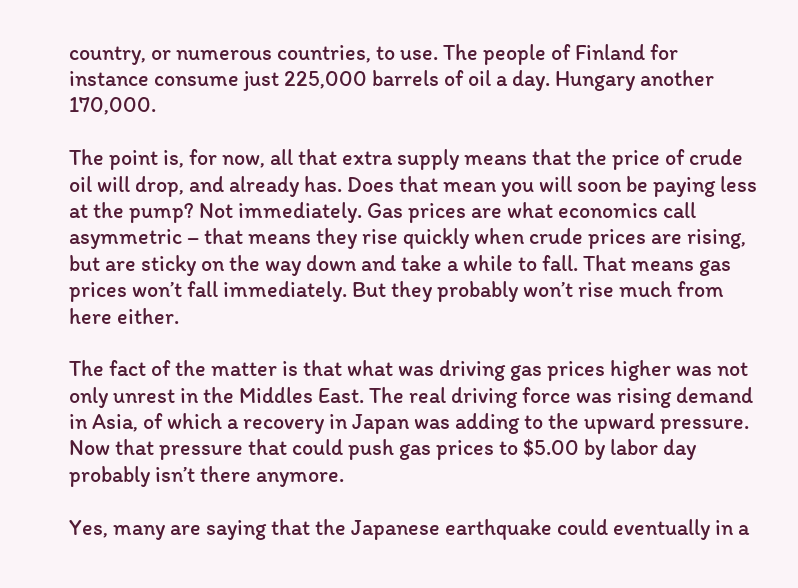country, or numerous countries, to use. The people of Finland for instance consume just 225,000 barrels of oil a day. Hungary another 170,000.

The point is, for now, all that extra supply means that the price of crude oil will drop, and already has. Does that mean you will soon be paying less at the pump? Not immediately. Gas prices are what economics call asymmetric – that means they rise quickly when crude prices are rising, but are sticky on the way down and take a while to fall. That means gas prices won’t fall immediately. But they probably won’t rise much from here either.

The fact of the matter is that what was driving gas prices higher was not only unrest in the Middles East. The real driving force was rising demand in Asia, of which a recovery in Japan was adding to the upward pressure. Now that pressure that could push gas prices to $5.00 by labor day probably isn’t there anymore.

Yes, many are saying that the Japanese earthquake could eventually in a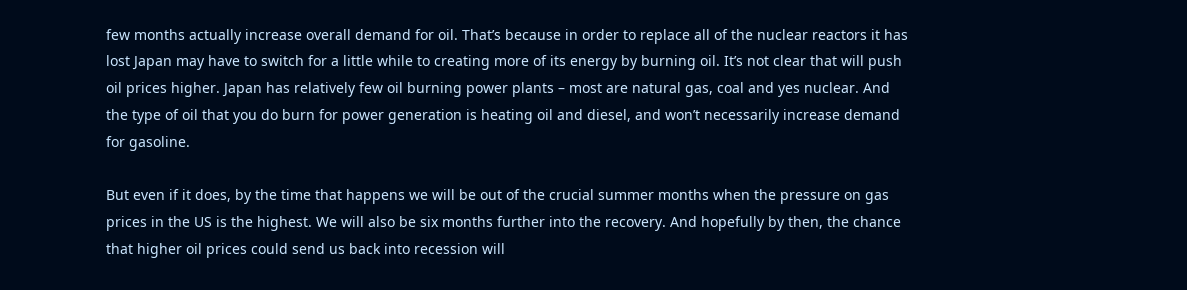few months actually increase overall demand for oil. That’s because in order to replace all of the nuclear reactors it has lost Japan may have to switch for a little while to creating more of its energy by burning oil. It’s not clear that will push oil prices higher. Japan has relatively few oil burning power plants – most are natural gas, coal and yes nuclear. And the type of oil that you do burn for power generation is heating oil and diesel, and won’t necessarily increase demand for gasoline.

But even if it does, by the time that happens we will be out of the crucial summer months when the pressure on gas prices in the US is the highest. We will also be six months further into the recovery. And hopefully by then, the chance that higher oil prices could send us back into recession will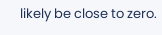likely be close to zero.